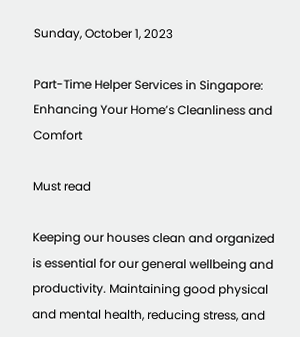Sunday, October 1, 2023

Part-Time Helper Services in Singapore: Enhancing Your Home’s Cleanliness and Comfort

Must read

Keeping our houses clean and organized is essential for our general wellbeing and productivity. Maintaining good physical and mental health, reducing stress, and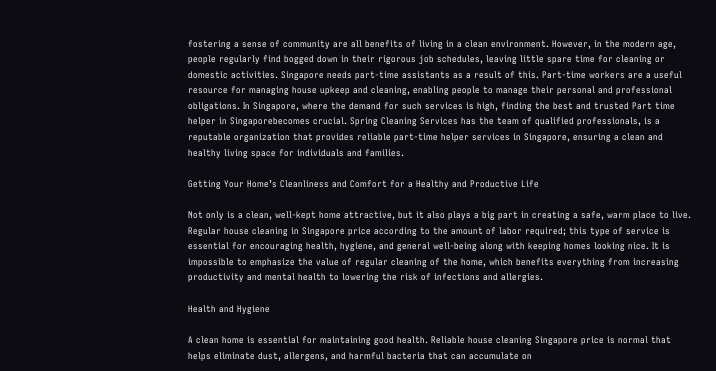fostering a sense of community are all benefits of living in a clean environment. However, in the modern age, people regularly find bogged down in their rigorous job schedules, leaving little spare time for cleaning or domestic activities. Singapore needs part-time assistants as a result of this. Part-time workers are a useful resource for managing house upkeep and cleaning, enabling people to manage their personal and professional obligations. In Singapore, where the demand for such services is high, finding the best and trusted Part time helper in Singaporebecomes crucial. Spring Cleaning Services has the team of qualified professionals, is a reputable organization that provides reliable part-time helper services in Singapore, ensuring a clean and healthy living space for individuals and families.

Getting Your Home’s Cleanliness and Comfort for a Healthy and Productive Life

Not only is a clean, well-kept home attractive, but it also plays a big part in creating a safe, warm place to live. Regular house cleaning in Singapore price according to the amount of labor required; this type of service is essential for encouraging health, hygiene, and general well-being along with keeping homes looking nice. It is impossible to emphasize the value of regular cleaning of the home, which benefits everything from increasing productivity and mental health to lowering the risk of infections and allergies.

Health and Hygiene

A clean home is essential for maintaining good health. Reliable house cleaning Singapore price is normal that helps eliminate dust, allergens, and harmful bacteria that can accumulate on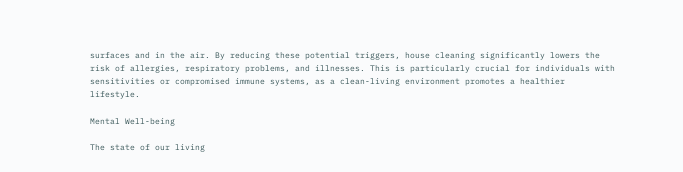surfaces and in the air. By reducing these potential triggers, house cleaning significantly lowers the risk of allergies, respiratory problems, and illnesses. This is particularly crucial for individuals with sensitivities or compromised immune systems, as a clean-living environment promotes a healthier lifestyle.

Mental Well-being

The state of our living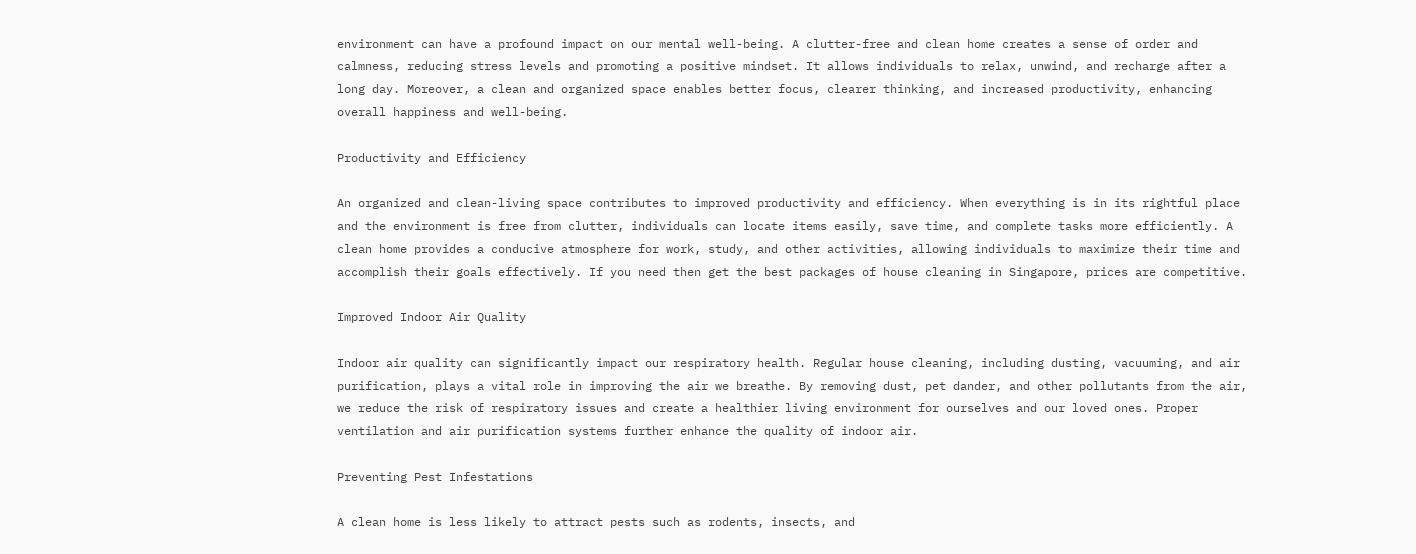environment can have a profound impact on our mental well-being. A clutter-free and clean home creates a sense of order and calmness, reducing stress levels and promoting a positive mindset. It allows individuals to relax, unwind, and recharge after a long day. Moreover, a clean and organized space enables better focus, clearer thinking, and increased productivity, enhancing overall happiness and well-being.

Productivity and Efficiency

An organized and clean-living space contributes to improved productivity and efficiency. When everything is in its rightful place and the environment is free from clutter, individuals can locate items easily, save time, and complete tasks more efficiently. A clean home provides a conducive atmosphere for work, study, and other activities, allowing individuals to maximize their time and accomplish their goals effectively. If you need then get the best packages of house cleaning in Singapore, prices are competitive.

Improved Indoor Air Quality

Indoor air quality can significantly impact our respiratory health. Regular house cleaning, including dusting, vacuuming, and air purification, plays a vital role in improving the air we breathe. By removing dust, pet dander, and other pollutants from the air, we reduce the risk of respiratory issues and create a healthier living environment for ourselves and our loved ones. Proper ventilation and air purification systems further enhance the quality of indoor air.

Preventing Pest Infestations

A clean home is less likely to attract pests such as rodents, insects, and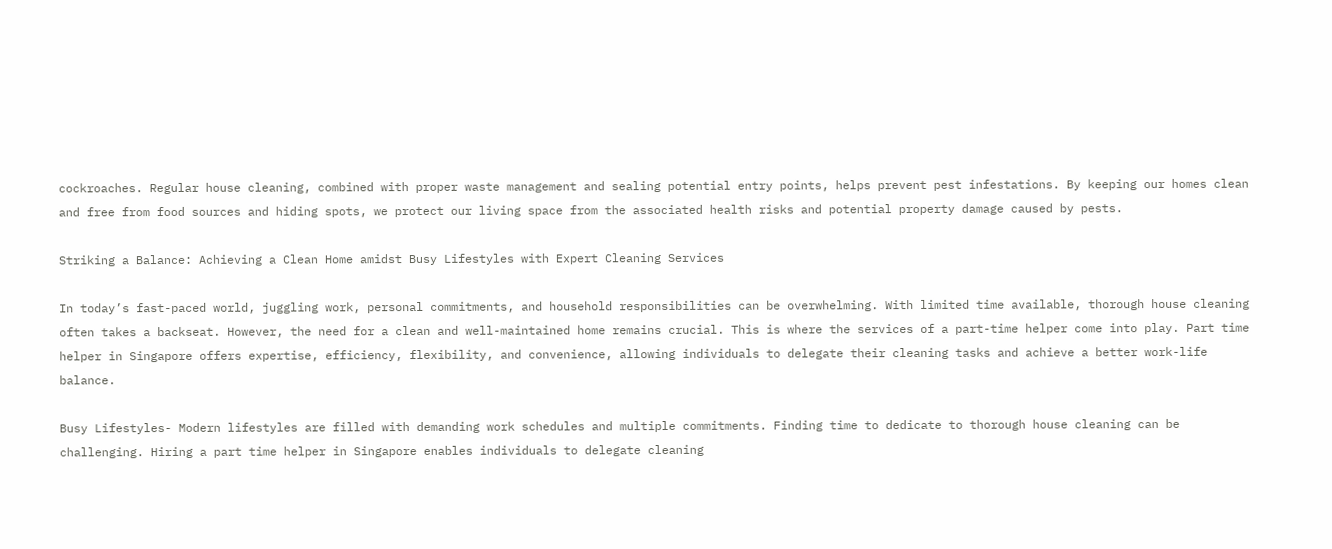cockroaches. Regular house cleaning, combined with proper waste management and sealing potential entry points, helps prevent pest infestations. By keeping our homes clean and free from food sources and hiding spots, we protect our living space from the associated health risks and potential property damage caused by pests.

Striking a Balance: Achieving a Clean Home amidst Busy Lifestyles with Expert Cleaning Services

In today’s fast-paced world, juggling work, personal commitments, and household responsibilities can be overwhelming. With limited time available, thorough house cleaning often takes a backseat. However, the need for a clean and well-maintained home remains crucial. This is where the services of a part-time helper come into play. Part time helper in Singapore offers expertise, efficiency, flexibility, and convenience, allowing individuals to delegate their cleaning tasks and achieve a better work-life balance.

Busy Lifestyles- Modern lifestyles are filled with demanding work schedules and multiple commitments. Finding time to dedicate to thorough house cleaning can be challenging. Hiring a part time helper in Singapore enables individuals to delegate cleaning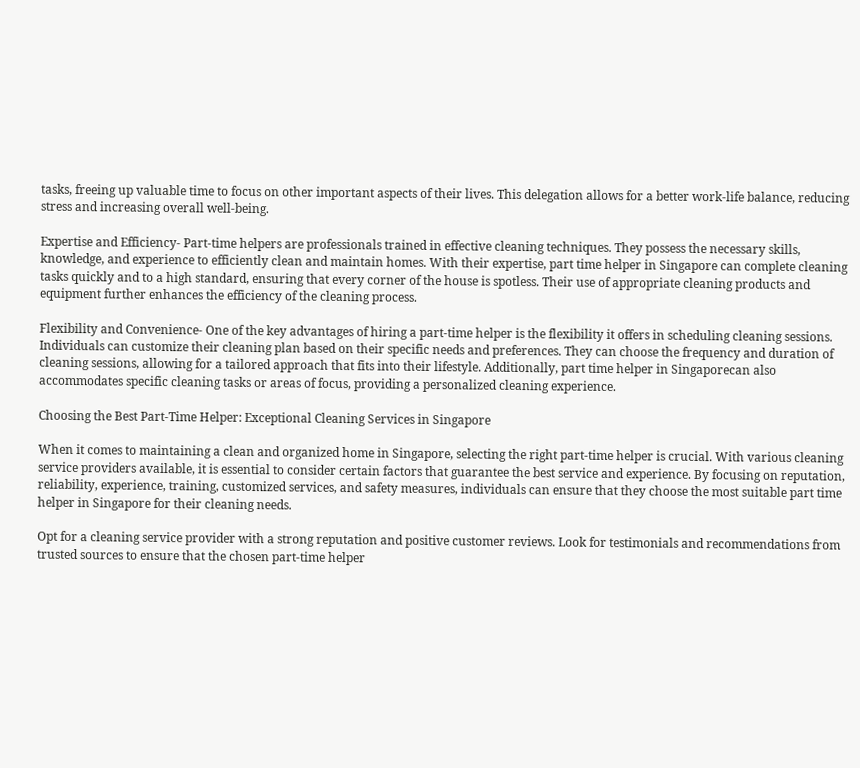tasks, freeing up valuable time to focus on other important aspects of their lives. This delegation allows for a better work-life balance, reducing stress and increasing overall well-being.

Expertise and Efficiency- Part-time helpers are professionals trained in effective cleaning techniques. They possess the necessary skills, knowledge, and experience to efficiently clean and maintain homes. With their expertise, part time helper in Singapore can complete cleaning tasks quickly and to a high standard, ensuring that every corner of the house is spotless. Their use of appropriate cleaning products and equipment further enhances the efficiency of the cleaning process.

Flexibility and Convenience- One of the key advantages of hiring a part-time helper is the flexibility it offers in scheduling cleaning sessions. Individuals can customize their cleaning plan based on their specific needs and preferences. They can choose the frequency and duration of cleaning sessions, allowing for a tailored approach that fits into their lifestyle. Additionally, part time helper in Singaporecan also accommodates specific cleaning tasks or areas of focus, providing a personalized cleaning experience.

Choosing the Best Part-Time Helper: Exceptional Cleaning Services in Singapore

When it comes to maintaining a clean and organized home in Singapore, selecting the right part-time helper is crucial. With various cleaning service providers available, it is essential to consider certain factors that guarantee the best service and experience. By focusing on reputation, reliability, experience, training, customized services, and safety measures, individuals can ensure that they choose the most suitable part time helper in Singapore for their cleaning needs.

Opt for a cleaning service provider with a strong reputation and positive customer reviews. Look for testimonials and recommendations from trusted sources to ensure that the chosen part-time helper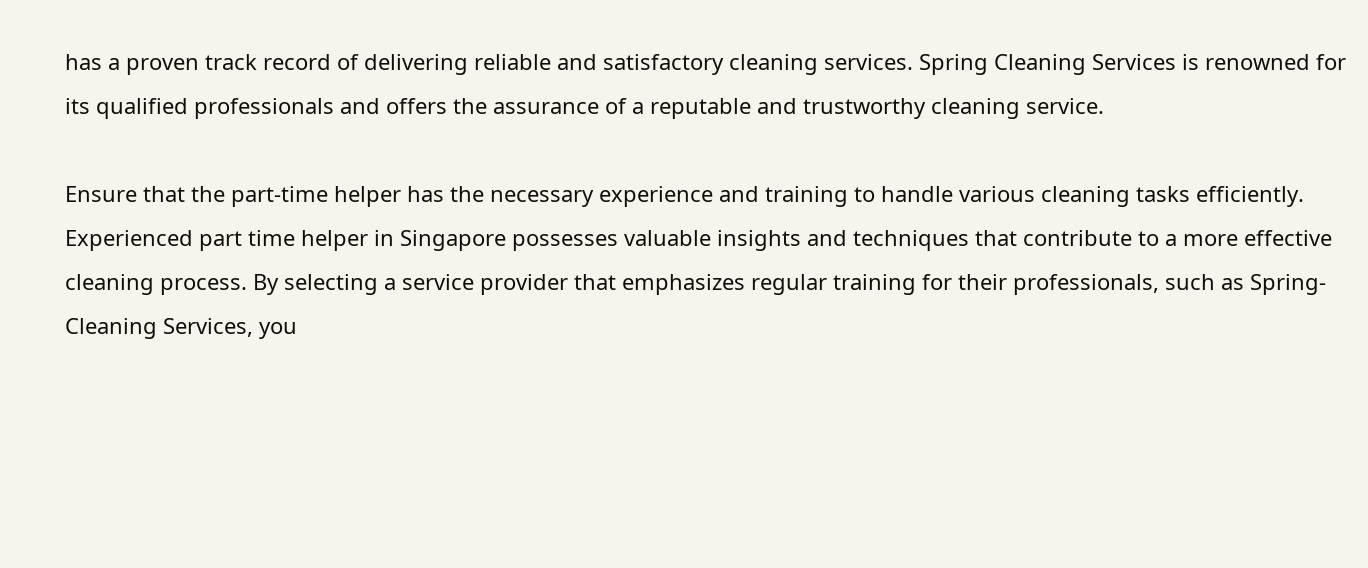has a proven track record of delivering reliable and satisfactory cleaning services. Spring Cleaning Services is renowned for its qualified professionals and offers the assurance of a reputable and trustworthy cleaning service.

Ensure that the part-time helper has the necessary experience and training to handle various cleaning tasks efficiently. Experienced part time helper in Singapore possesses valuable insights and techniques that contribute to a more effective cleaning process. By selecting a service provider that emphasizes regular training for their professionals, such as Spring-Cleaning Services, you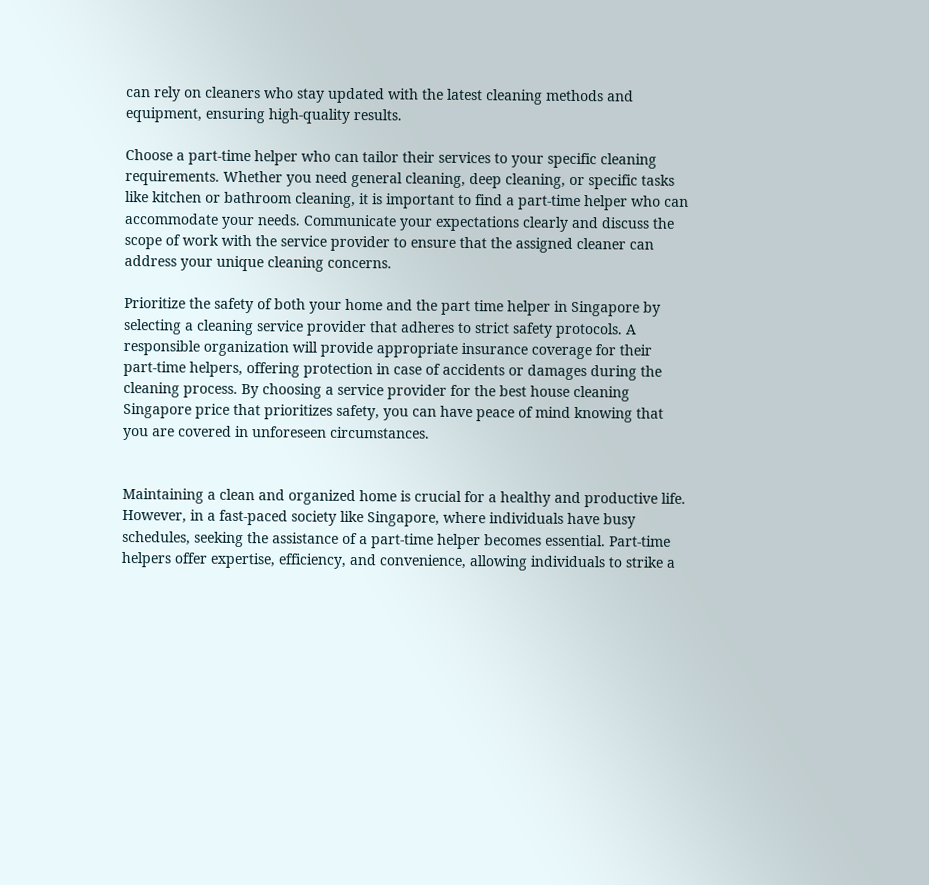can rely on cleaners who stay updated with the latest cleaning methods and equipment, ensuring high-quality results.

Choose a part-time helper who can tailor their services to your specific cleaning requirements. Whether you need general cleaning, deep cleaning, or specific tasks like kitchen or bathroom cleaning, it is important to find a part-time helper who can accommodate your needs. Communicate your expectations clearly and discuss the scope of work with the service provider to ensure that the assigned cleaner can address your unique cleaning concerns.

Prioritize the safety of both your home and the part time helper in Singapore by selecting a cleaning service provider that adheres to strict safety protocols. A responsible organization will provide appropriate insurance coverage for their part-time helpers, offering protection in case of accidents or damages during the cleaning process. By choosing a service provider for the best house cleaning Singapore price that prioritizes safety, you can have peace of mind knowing that you are covered in unforeseen circumstances.


Maintaining a clean and organized home is crucial for a healthy and productive life. However, in a fast-paced society like Singapore, where individuals have busy schedules, seeking the assistance of a part-time helper becomes essential. Part-time helpers offer expertise, efficiency, and convenience, allowing individuals to strike a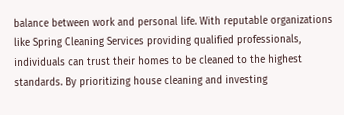balance between work and personal life. With reputable organizations like Spring Cleaning Services providing qualified professionals, individuals can trust their homes to be cleaned to the highest standards. By prioritizing house cleaning and investing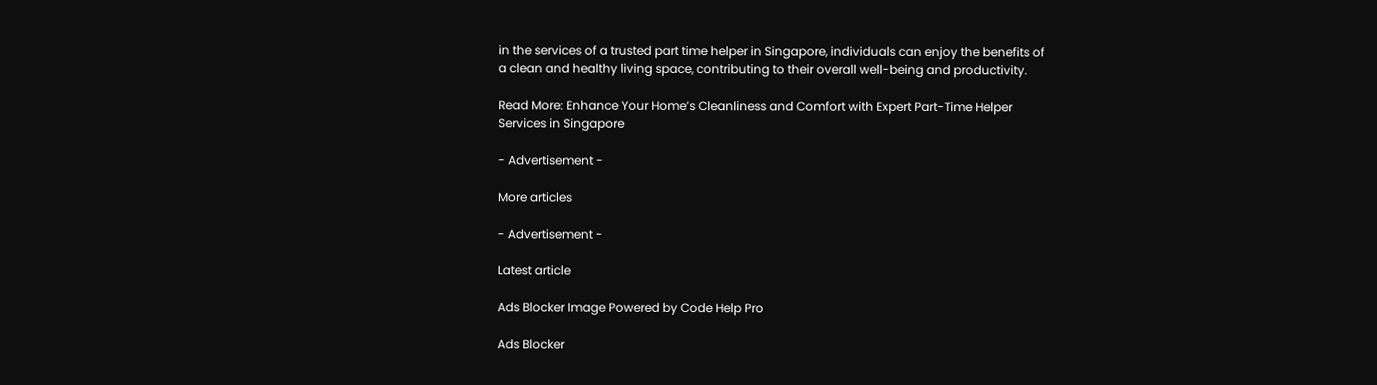in the services of a trusted part time helper in Singapore, individuals can enjoy the benefits of a clean and healthy living space, contributing to their overall well-being and productivity.

Read More: Enhance Your Home’s Cleanliness and Comfort with Expert Part-Time Helper Services in Singapore

- Advertisement -

More articles

- Advertisement -

Latest article

Ads Blocker Image Powered by Code Help Pro

Ads Blocker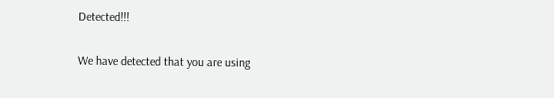Detected!!!

We have detected that you are using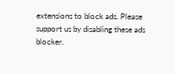extensions to block ads. Please support us by disabling these ads blocker.